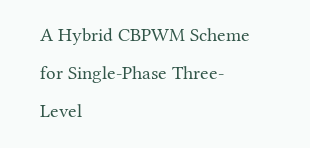A Hybrid CBPWM Scheme for Single-Phase Three-Level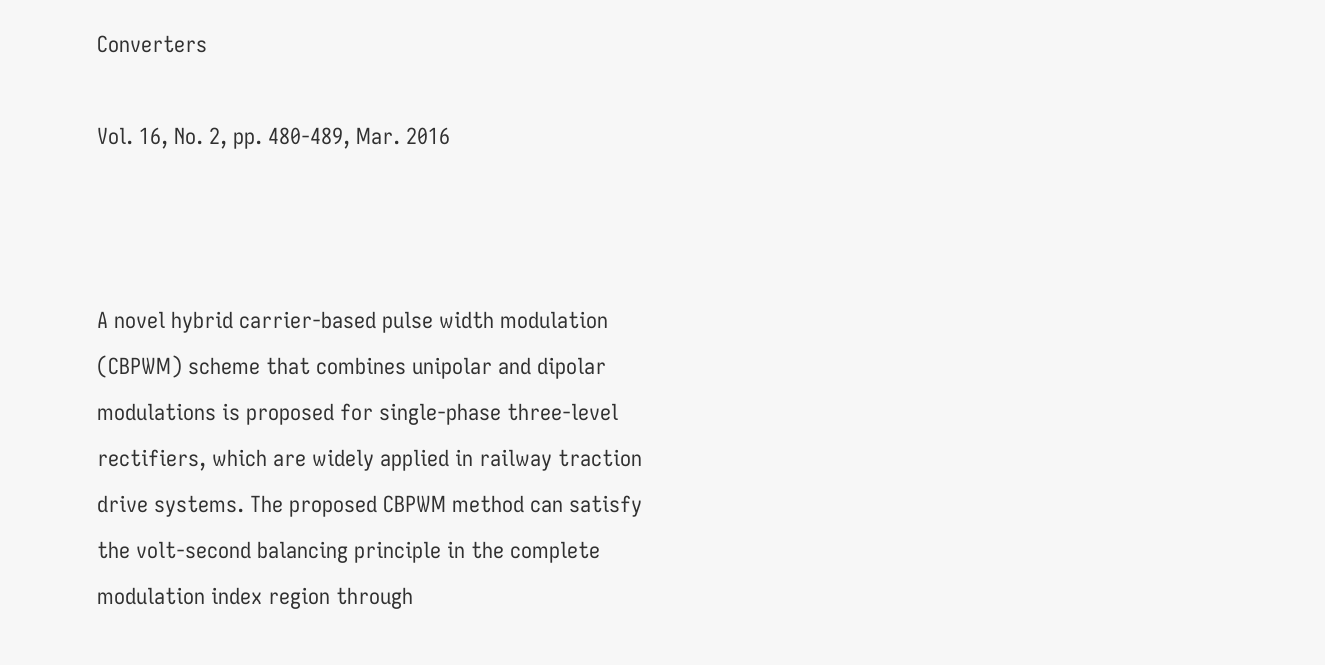Converters

Vol. 16, No. 2, pp. 480-489, Mar. 2016



A novel hybrid carrier-based pulse width modulation (CBPWM) scheme that combines unipolar and dipolar modulations is proposed for single-phase three-level rectifiers, which are widely applied in railway traction drive systems. The proposed CBPWM method can satisfy the volt-second balancing principle in the complete modulation index region through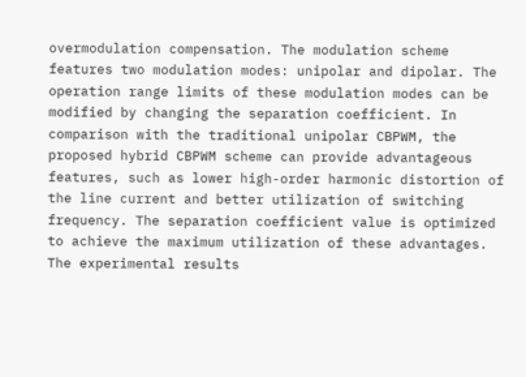overmodulation compensation. The modulation scheme features two modulation modes: unipolar and dipolar. The operation range limits of these modulation modes can be modified by changing the separation coefficient. In comparison with the traditional unipolar CBPWM, the proposed hybrid CBPWM scheme can provide advantageous features, such as lower high-order harmonic distortion of the line current and better utilization of switching frequency. The separation coefficient value is optimized to achieve the maximum utilization of these advantages. The experimental results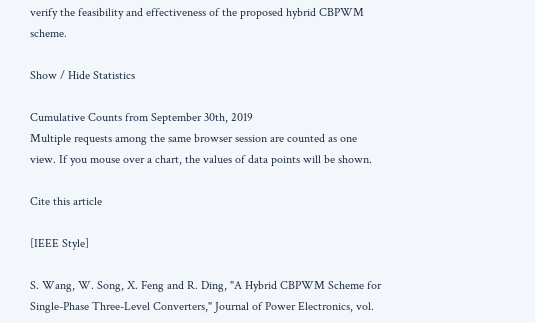verify the feasibility and effectiveness of the proposed hybrid CBPWM scheme.

Show / Hide Statistics

Cumulative Counts from September 30th, 2019
Multiple requests among the same browser session are counted as one view. If you mouse over a chart, the values of data points will be shown.

Cite this article

[IEEE Style]

S. Wang, W. Song, X. Feng and R. Ding, "A Hybrid CBPWM Scheme for Single-Phase Three-Level Converters," Journal of Power Electronics, vol.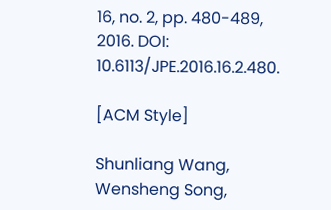16, no. 2, pp. 480-489, 2016. DOI: 10.6113/JPE.2016.16.2.480.

[ACM Style]

Shunliang Wang, Wensheng Song,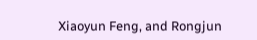Xiaoyun Feng, and Rongjun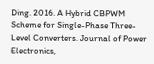Ding. 2016. A Hybrid CBPWM Scheme for Single-Phase Three-Level Converters. Journal of Power Electronics,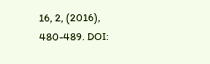16, 2, (2016), 480-489. DOI: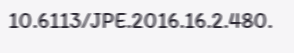10.6113/JPE.2016.16.2.480.